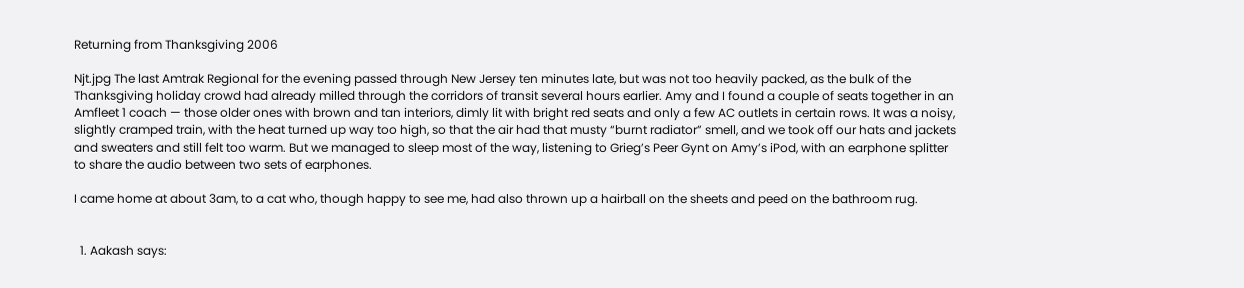Returning from Thanksgiving 2006

Njt.jpg The last Amtrak Regional for the evening passed through New Jersey ten minutes late, but was not too heavily packed, as the bulk of the Thanksgiving holiday crowd had already milled through the corridors of transit several hours earlier. Amy and I found a couple of seats together in an Amfleet 1 coach — those older ones with brown and tan interiors, dimly lit with bright red seats and only a few AC outlets in certain rows. It was a noisy, slightly cramped train, with the heat turned up way too high, so that the air had that musty “burnt radiator” smell, and we took off our hats and jackets and sweaters and still felt too warm. But we managed to sleep most of the way, listening to Grieg’s Peer Gynt on Amy’s iPod, with an earphone splitter to share the audio between two sets of earphones.

I came home at about 3am, to a cat who, though happy to see me, had also thrown up a hairball on the sheets and peed on the bathroom rug.


  1. Aakash says: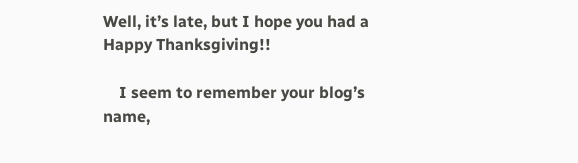Well, it’s late, but I hope you had a Happy Thanksgiving!!

    I seem to remember your blog’s name,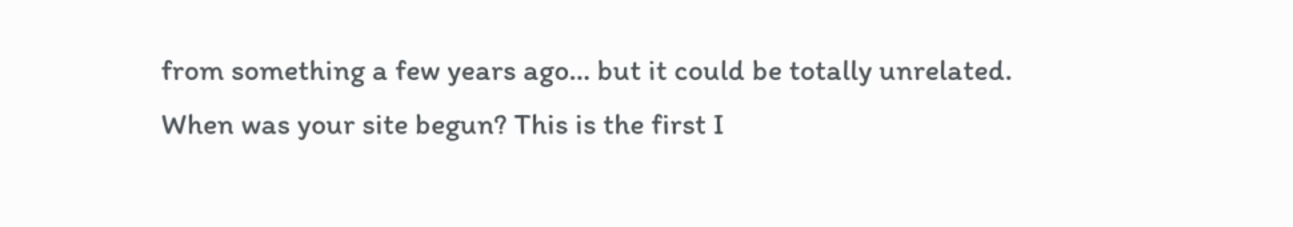from something a few years ago… but it could be totally unrelated. When was your site begun? This is the first I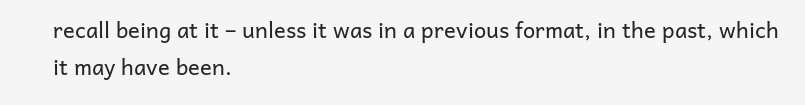recall being at it – unless it was in a previous format, in the past, which it may have been.